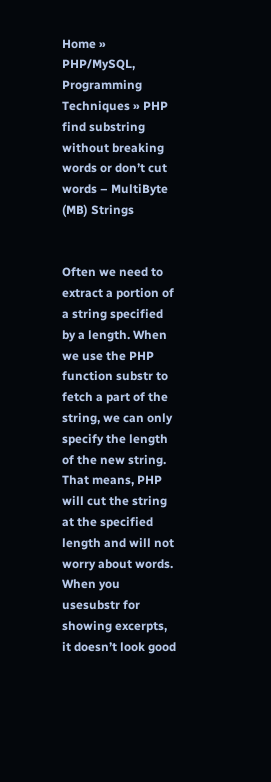Home » PHP/MySQL, Programming Techniques » PHP find substring without breaking words or don’t cut words – MultiByte (MB) Strings


Often we need to extract a portion of a string specified by a length. When we use the PHP function substr to fetch a part of the string, we can only specify the length of the new string. That means, PHP will cut the string at the specified length and will not worry about words. When you usesubstr for showing excerpts, it doesn’t look good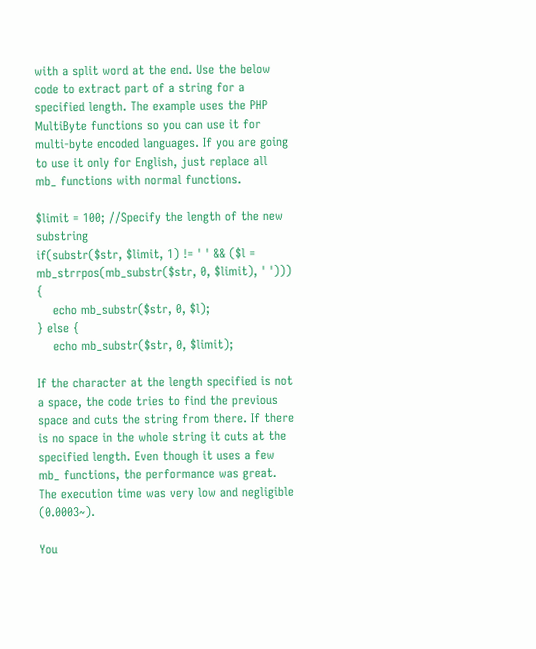with a split word at the end. Use the below code to extract part of a string for a specified length. The example uses the PHP MultiByte functions so you can use it for multi-byte encoded languages. If you are going to use it only for English, just replace all mb_ functions with normal functions.

$limit = 100; //Specify the length of the new substring
if(substr($str, $limit, 1) != ' ' && ($l = mb_strrpos(mb_substr($str, 0, $limit), ' '))) {
    echo mb_substr($str, 0, $l);
} else {
    echo mb_substr($str, 0, $limit);

If the character at the length specified is not a space, the code tries to find the previous space and cuts the string from there. If there is no space in the whole string it cuts at the specified length. Even though it uses a few mb_ functions, the performance was great. The execution time was very low and negligible (0.0003~).

You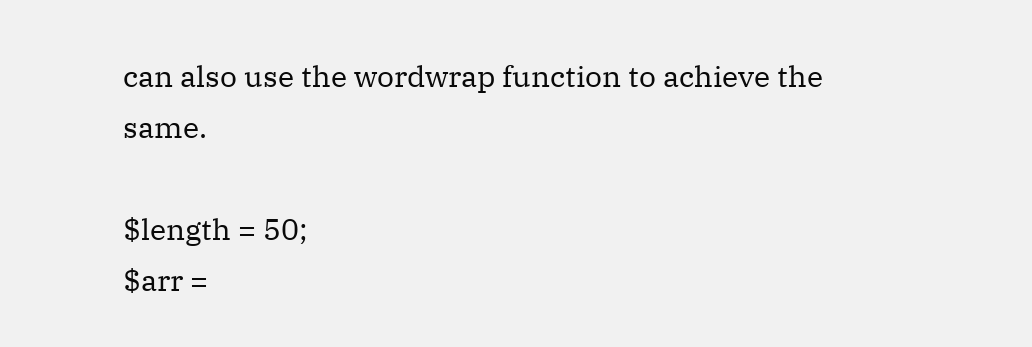can also use the wordwrap function to achieve the same.

$length = 50;
$arr =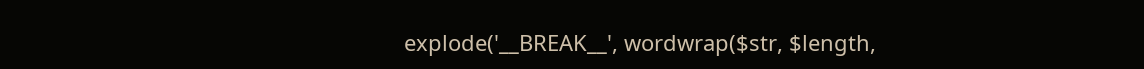explode('__BREAK__', wordwrap($str, $length,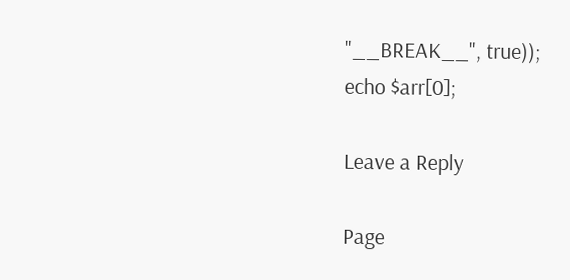"__BREAK__", true));
echo $arr[0];

Leave a Reply

Page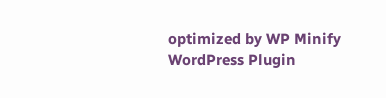optimized by WP Minify WordPress Plugin